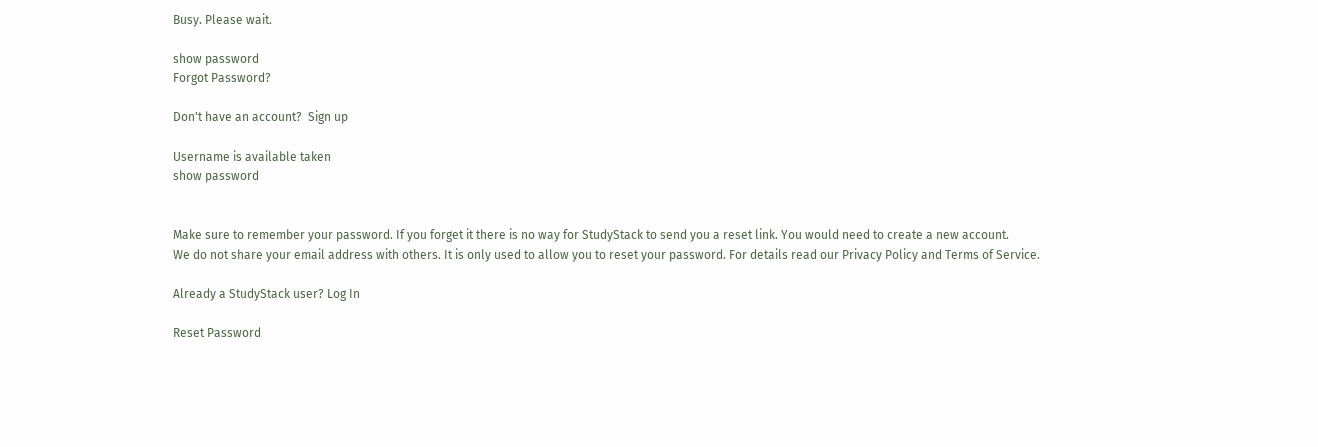Busy. Please wait.

show password
Forgot Password?

Don't have an account?  Sign up

Username is available taken
show password


Make sure to remember your password. If you forget it there is no way for StudyStack to send you a reset link. You would need to create a new account.
We do not share your email address with others. It is only used to allow you to reset your password. For details read our Privacy Policy and Terms of Service.

Already a StudyStack user? Log In

Reset Password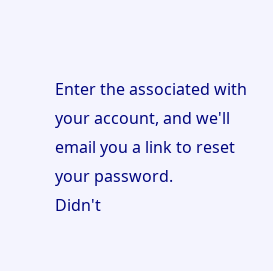Enter the associated with your account, and we'll email you a link to reset your password.
Didn't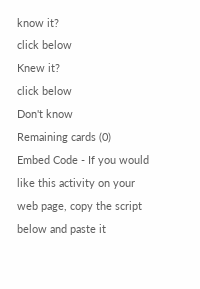know it?
click below
Knew it?
click below
Don't know
Remaining cards (0)
Embed Code - If you would like this activity on your web page, copy the script below and paste it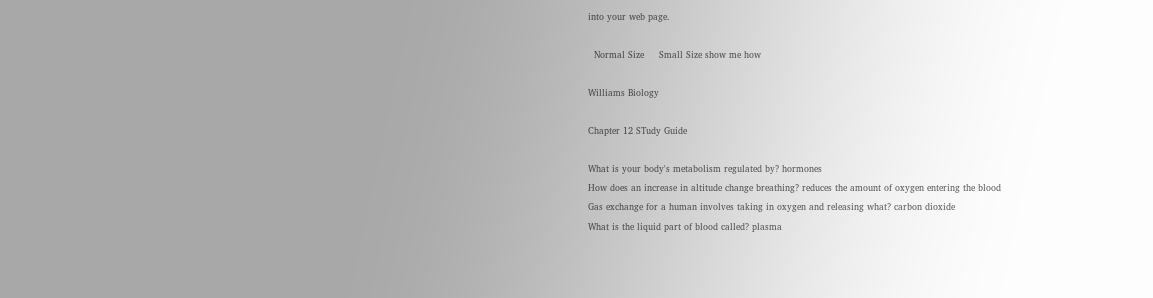into your web page.

  Normal Size     Small Size show me how

Williams Biology

Chapter 12 STudy Guide

What is your body's metabolism regulated by? hormones
How does an increase in altitude change breathing? reduces the amount of oxygen entering the blood
Gas exchange for a human involves taking in oxygen and releasing what? carbon dioxide
What is the liquid part of blood called? plasma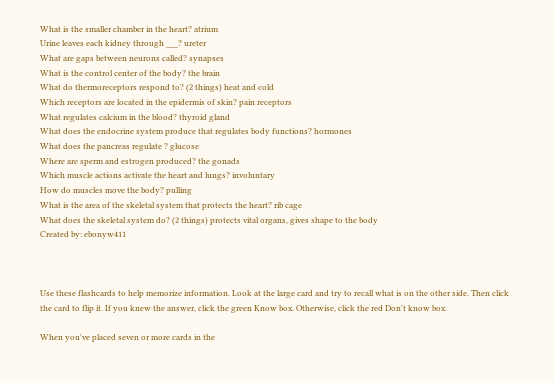What is the smaller chamber in the heart? atrium
Urine leaves each kidney through ___? ureter
What are gaps between neurons called? synapses
What is the control center of the body? the brain
What do thermoreceptors respond to? (2 things) heat and cold
Which receptors are located in the epidermis of skin? pain receptors
What regulates calcium in the blood? thyroid gland
What does the endocrine system produce that regulates body functions? hormones
What does the pancreas regulate ? glucose
Where are sperm and estrogen produced? the gonads
Which muscle actions activate the heart and lungs? involuntary
How do muscles move the body? pulling
What is the area of the skeletal system that protects the heart? rib cage
What does the skeletal system do? (2 things) protects vital organs, gives shape to the body
Created by: ebonyw411



Use these flashcards to help memorize information. Look at the large card and try to recall what is on the other side. Then click the card to flip it. If you knew the answer, click the green Know box. Otherwise, click the red Don't know box.

When you've placed seven or more cards in the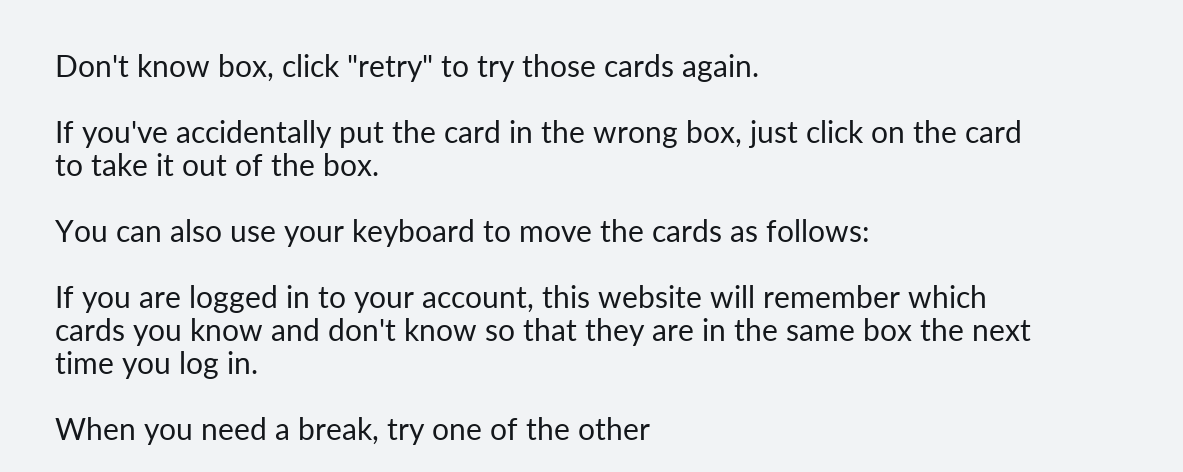Don't know box, click "retry" to try those cards again.

If you've accidentally put the card in the wrong box, just click on the card to take it out of the box.

You can also use your keyboard to move the cards as follows:

If you are logged in to your account, this website will remember which cards you know and don't know so that they are in the same box the next time you log in.

When you need a break, try one of the other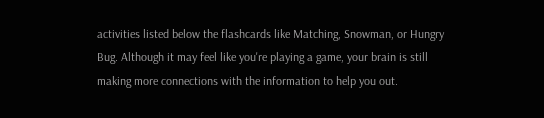activities listed below the flashcards like Matching, Snowman, or Hungry Bug. Although it may feel like you're playing a game, your brain is still making more connections with the information to help you out.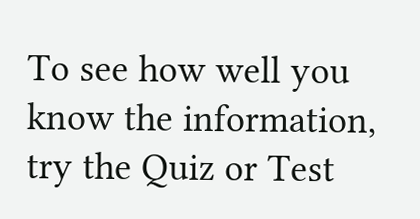To see how well you know the information, try the Quiz or Test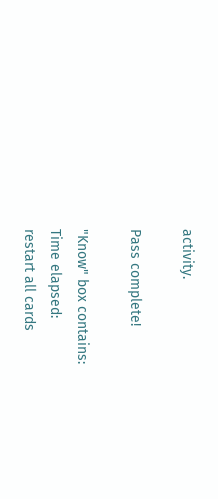activity.

Pass complete!

"Know" box contains:
Time elapsed:
restart all cards